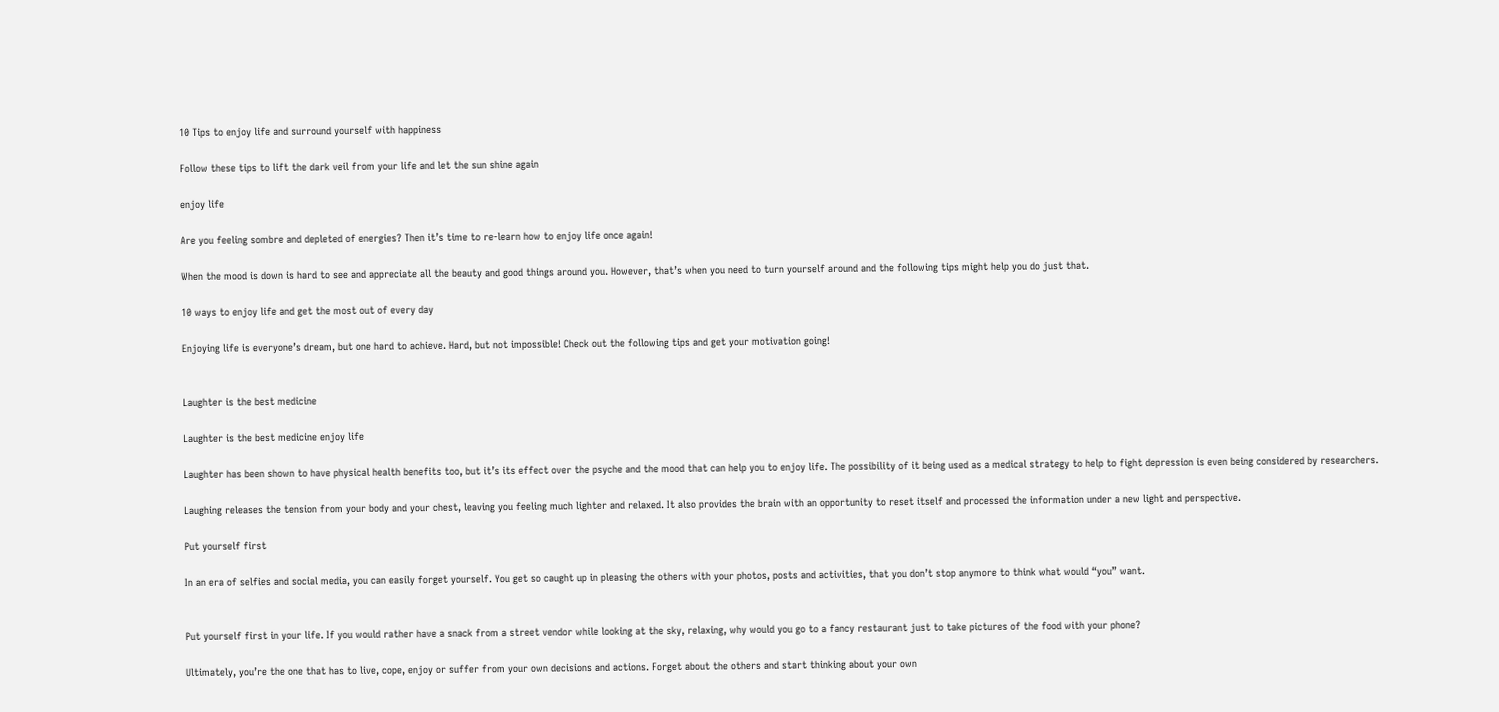10 Tips to enjoy life and surround yourself with happiness

Follow these tips to lift the dark veil from your life and let the sun shine again

enjoy life

Are you feeling sombre and depleted of energies? Then it’s time to re-learn how to enjoy life once again!

When the mood is down is hard to see and appreciate all the beauty and good things around you. However, that’s when you need to turn yourself around and the following tips might help you do just that.

10 ways to enjoy life and get the most out of every day

Enjoying life is everyone’s dream, but one hard to achieve. Hard, but not impossible! Check out the following tips and get your motivation going!


Laughter is the best medicine

Laughter is the best medicine enjoy life

Laughter has been shown to have physical health benefits too, but it’s its effect over the psyche and the mood that can help you to enjoy life. The possibility of it being used as a medical strategy to help to fight depression is even being considered by researchers.

Laughing releases the tension from your body and your chest, leaving you feeling much lighter and relaxed. It also provides the brain with an opportunity to reset itself and processed the information under a new light and perspective.

Put yourself first

In an era of selfies and social media, you can easily forget yourself. You get so caught up in pleasing the others with your photos, posts and activities, that you don’t stop anymore to think what would “you” want.


Put yourself first in your life. If you would rather have a snack from a street vendor while looking at the sky, relaxing, why would you go to a fancy restaurant just to take pictures of the food with your phone?

Ultimately, you’re the one that has to live, cope, enjoy or suffer from your own decisions and actions. Forget about the others and start thinking about your own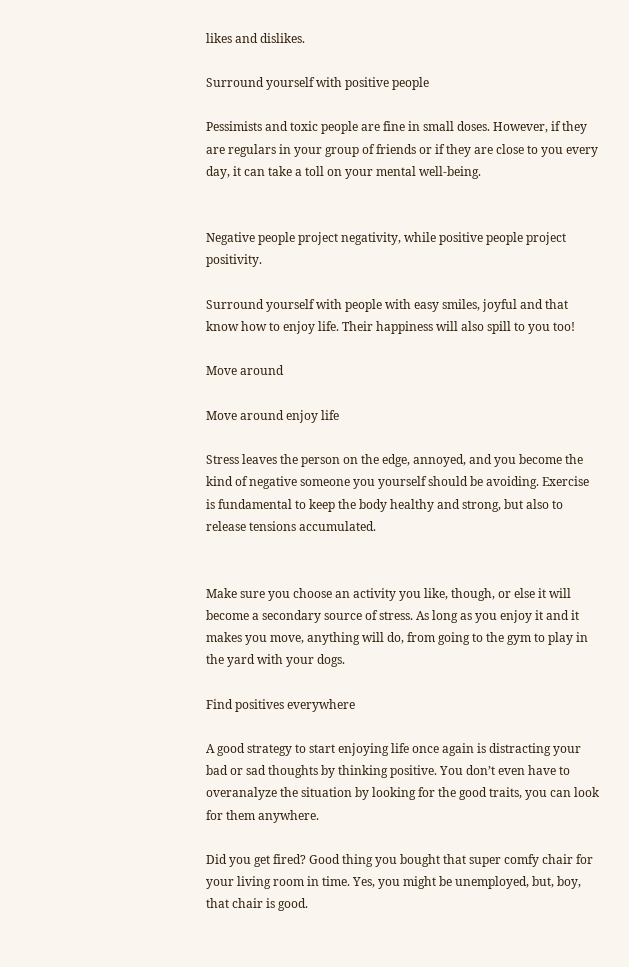likes and dislikes.

Surround yourself with positive people

Pessimists and toxic people are fine in small doses. However, if they are regulars in your group of friends or if they are close to you every day, it can take a toll on your mental well-being.


Negative people project negativity, while positive people project positivity.

Surround yourself with people with easy smiles, joyful and that know how to enjoy life. Their happiness will also spill to you too!

Move around

Move around enjoy life

Stress leaves the person on the edge, annoyed, and you become the kind of negative someone you yourself should be avoiding. Exercise is fundamental to keep the body healthy and strong, but also to release tensions accumulated.


Make sure you choose an activity you like, though, or else it will become a secondary source of stress. As long as you enjoy it and it makes you move, anything will do, from going to the gym to play in the yard with your dogs.

Find positives everywhere

A good strategy to start enjoying life once again is distracting your bad or sad thoughts by thinking positive. You don’t even have to overanalyze the situation by looking for the good traits, you can look for them anywhere.

Did you get fired? Good thing you bought that super comfy chair for your living room in time. Yes, you might be unemployed, but, boy, that chair is good.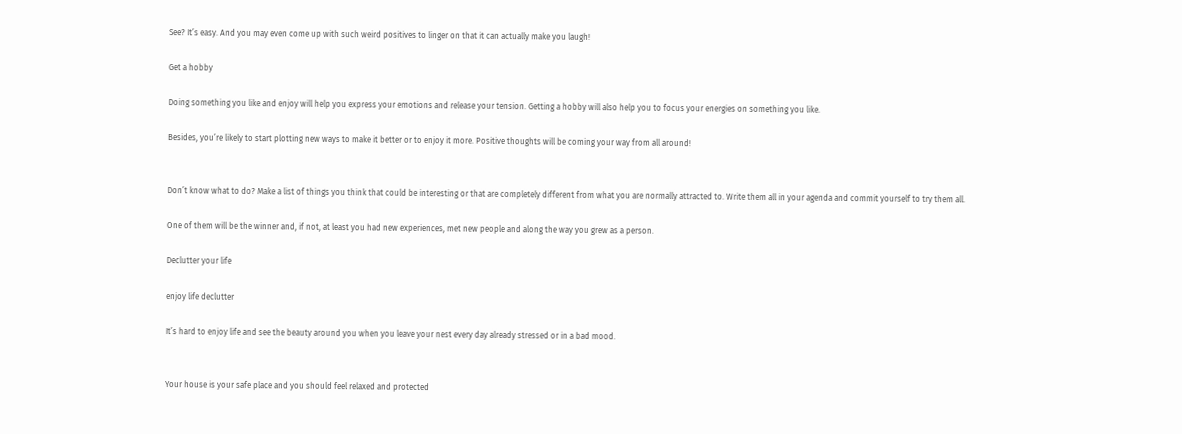See? It’s easy. And you may even come up with such weird positives to linger on that it can actually make you laugh!

Get a hobby

Doing something you like and enjoy will help you express your emotions and release your tension. Getting a hobby will also help you to focus your energies on something you like.

Besides, you’re likely to start plotting new ways to make it better or to enjoy it more. Positive thoughts will be coming your way from all around!


Don’t know what to do? Make a list of things you think that could be interesting or that are completely different from what you are normally attracted to. Write them all in your agenda and commit yourself to try them all.

One of them will be the winner and, if not, at least you had new experiences, met new people and along the way you grew as a person.

Declutter your life

enjoy life declutter

It’s hard to enjoy life and see the beauty around you when you leave your nest every day already stressed or in a bad mood.


Your house is your safe place and you should feel relaxed and protected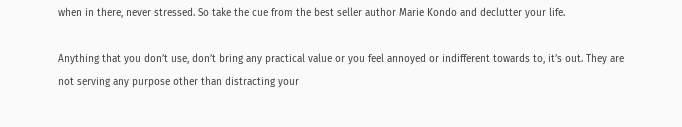when in there, never stressed. So take the cue from the best seller author Marie Kondo and declutter your life.

Anything that you don’t use, don’t bring any practical value or you feel annoyed or indifferent towards to, it’s out. They are not serving any purpose other than distracting your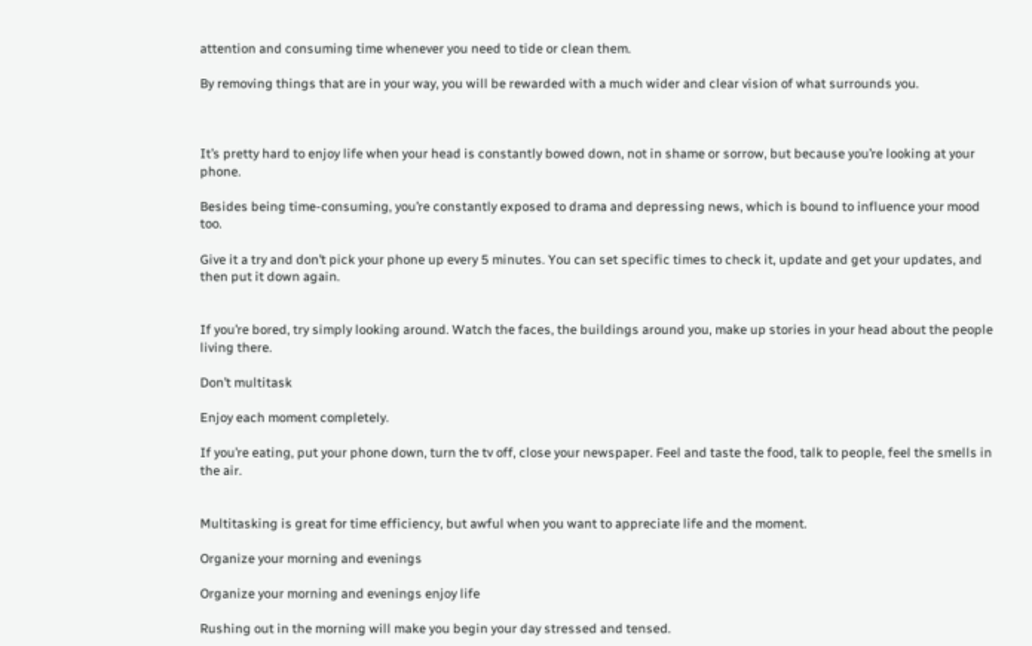attention and consuming time whenever you need to tide or clean them.

By removing things that are in your way, you will be rewarded with a much wider and clear vision of what surrounds you.



It’s pretty hard to enjoy life when your head is constantly bowed down, not in shame or sorrow, but because you’re looking at your phone.

Besides being time-consuming, you’re constantly exposed to drama and depressing news, which is bound to influence your mood too.

Give it a try and don’t pick your phone up every 5 minutes. You can set specific times to check it, update and get your updates, and then put it down again.


If you’re bored, try simply looking around. Watch the faces, the buildings around you, make up stories in your head about the people living there.

Don’t multitask

Enjoy each moment completely.

If you’re eating, put your phone down, turn the tv off, close your newspaper. Feel and taste the food, talk to people, feel the smells in the air.


Multitasking is great for time efficiency, but awful when you want to appreciate life and the moment.

Organize your morning and evenings

Organize your morning and evenings enjoy life

Rushing out in the morning will make you begin your day stressed and tensed.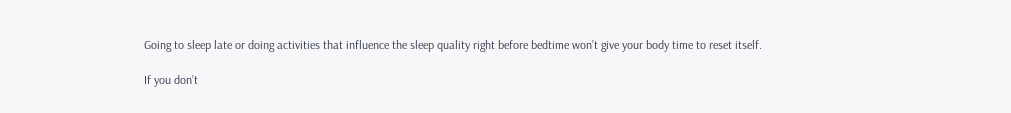Going to sleep late or doing activities that influence the sleep quality right before bedtime won’t give your body time to reset itself.

If you don’t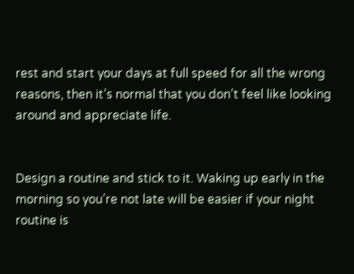rest and start your days at full speed for all the wrong reasons, then it’s normal that you don’t feel like looking around and appreciate life.


Design a routine and stick to it. Waking up early in the morning so you’re not late will be easier if your night routine is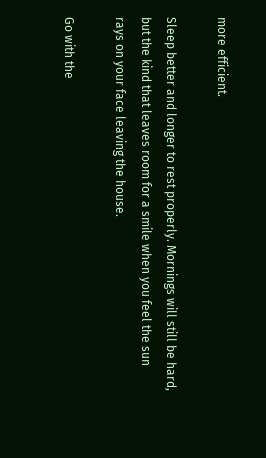more efficient.

Sleep better and longer to rest properly. Mornings will still be hard, but the kind that leaves room for a smile when you feel the sun rays on your face leaving the house.

Go with the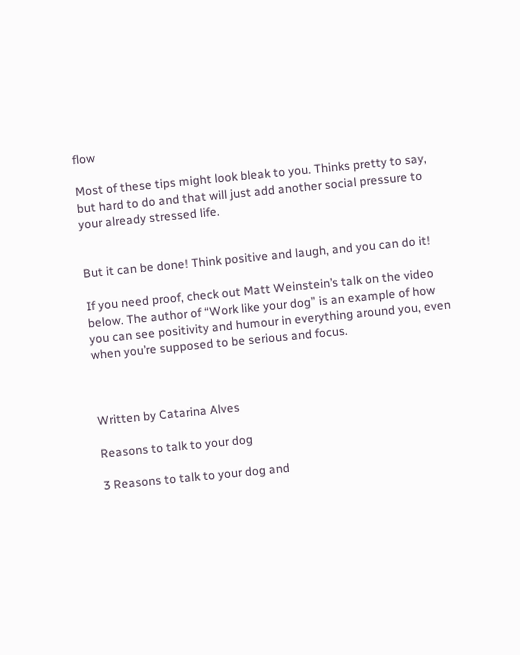flow

Most of these tips might look bleak to you. Thinks pretty to say, but hard to do and that will just add another social pressure to your already stressed life.


But it can be done! Think positive and laugh, and you can do it!

If you need proof, check out Matt Weinstein’s talk on the video below. The author of “Work like your dog” is an example of how you can see positivity and humour in everything around you, even when you’re supposed to be serious and focus.



Written by Catarina Alves

Reasons to talk to your dog

3 Reasons to talk to your dog and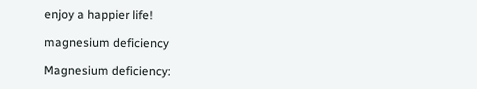enjoy a happier life!

magnesium deficiency

Magnesium deficiency: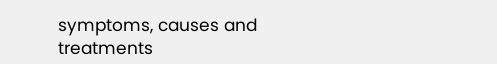symptoms, causes and treatments